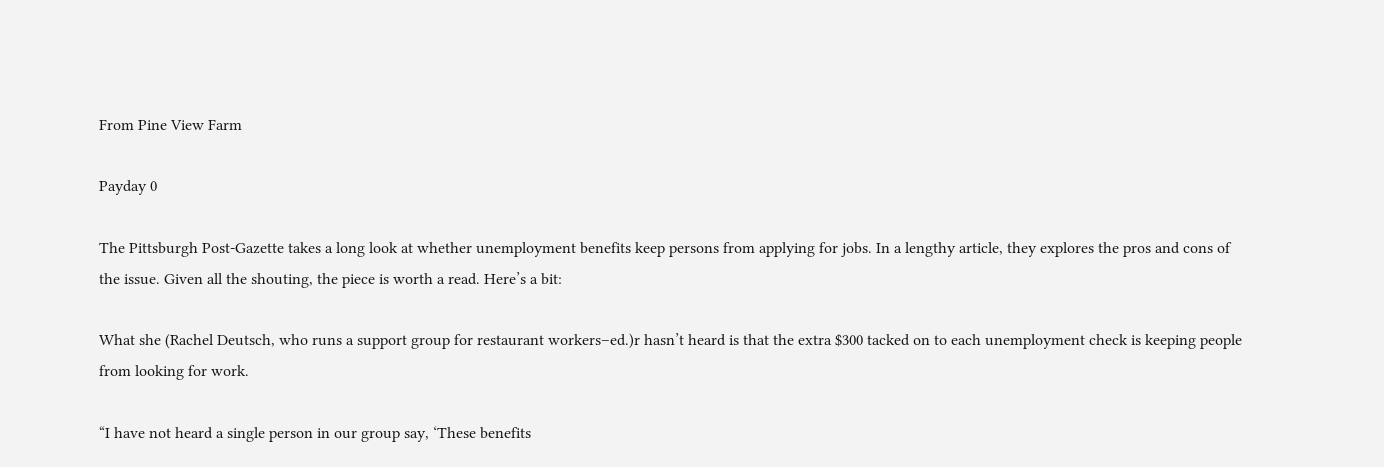From Pine View Farm

Payday 0

The Pittsburgh Post-Gazette takes a long look at whether unemployment benefits keep persons from applying for jobs. In a lengthy article, they explores the pros and cons of the issue. Given all the shouting, the piece is worth a read. Here’s a bit:

What she (Rachel Deutsch, who runs a support group for restaurant workers–ed.)r hasn’t heard is that the extra $300 tacked on to each unemployment check is keeping people from looking for work.

“I have not heard a single person in our group say, ‘These benefits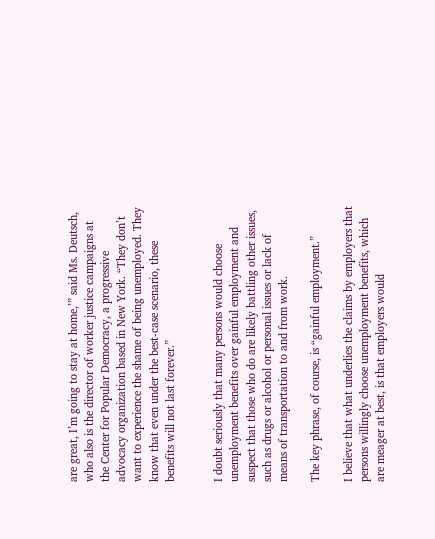are great, I’m going to stay at home,’” said Ms. Deutsch, who also is the director of worker justice campaigns at the Center for Popular Democracy, a progressive advocacy organization based in New York. “They don’t want to experience the shame of being unemployed. They know that even under the best-case scenario, these benefits will not last forever.”


I doubt seriously that many persons would choose unemployment benefits over gainful employment and suspect that those who do are likely battling other issues, such as drugs or alcohol or personal issues or lack of means of transportation to and from work.

The key phrase, of course, is “gainful employment.”

I believe that what underlies the claims by employers that persons willingly choose unemployment benefits, which are meager at best, is that employers would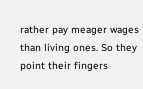rather pay meager wages than living ones. So they point their fingers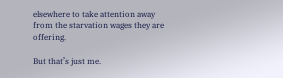elsewhere to take attention away from the starvation wages they are offering.

But that’s just me.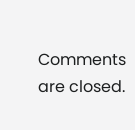Comments are closed.